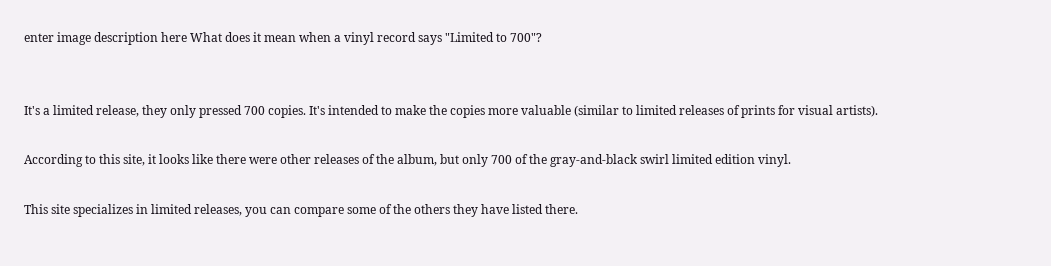enter image description here What does it mean when a vinyl record says "Limited to 700"?


It's a limited release, they only pressed 700 copies. It's intended to make the copies more valuable (similar to limited releases of prints for visual artists).

According to this site, it looks like there were other releases of the album, but only 700 of the gray-and-black swirl limited edition vinyl.

This site specializes in limited releases, you can compare some of the others they have listed there.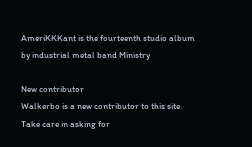AmeriKKKant is the fourteenth studio album by industrial metal band Ministry

New contributor
Walkerbo is a new contributor to this site. Take care in asking for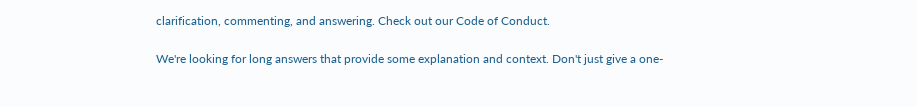clarification, commenting, and answering. Check out our Code of Conduct.

We're looking for long answers that provide some explanation and context. Don't just give a one-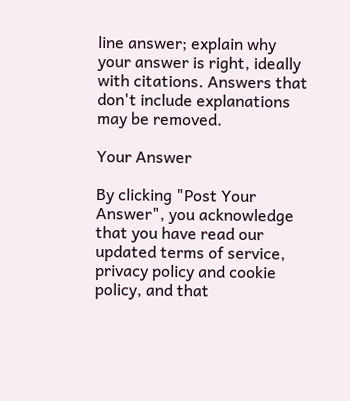line answer; explain why your answer is right, ideally with citations. Answers that don't include explanations may be removed.

Your Answer

By clicking "Post Your Answer", you acknowledge that you have read our updated terms of service, privacy policy and cookie policy, and that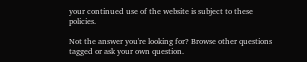your continued use of the website is subject to these policies.

Not the answer you're looking for? Browse other questions tagged or ask your own question.